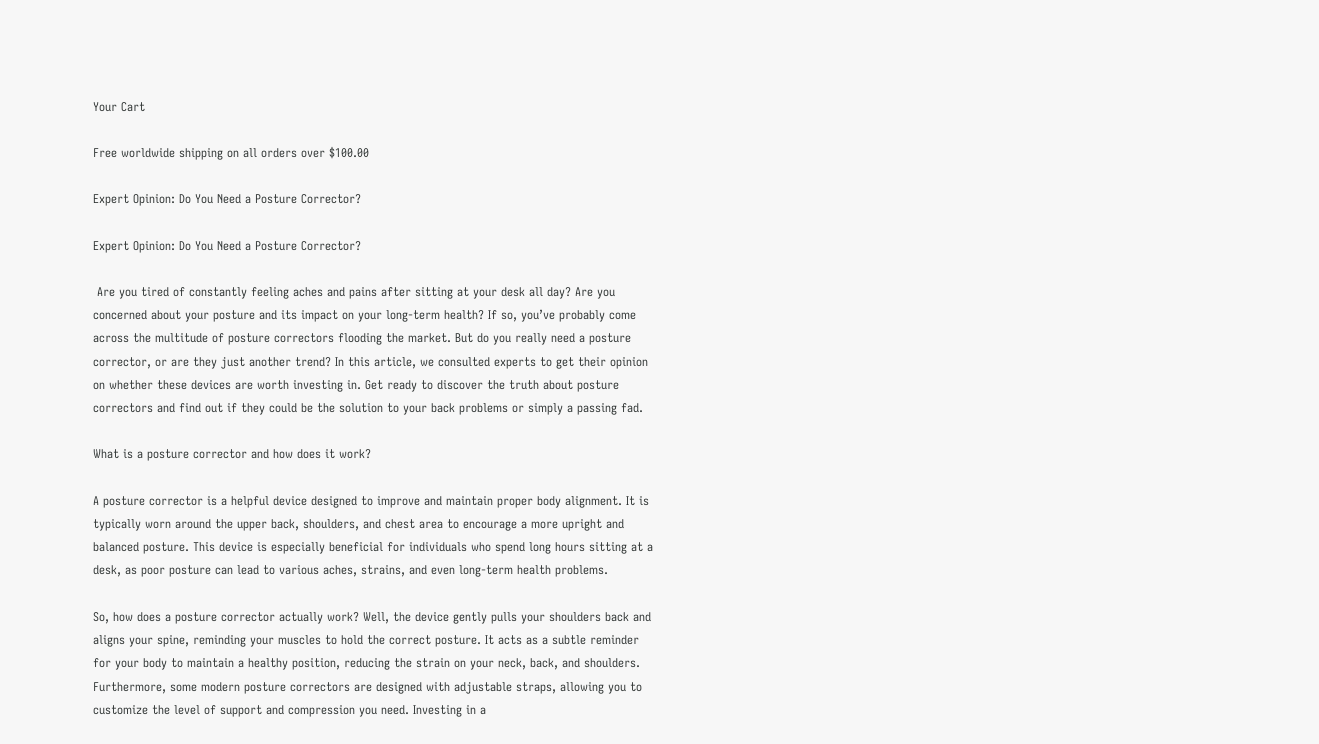Your Cart

Free worldwide shipping on all orders over $100.00

Expert Opinion: Do You Need a Posture Corrector?

Expert Opinion: Do You Need a Posture Corrector?

 Are you tired of constantly feeling aches and pains after sitting at your desk all day? Are you concerned about your posture and its impact on your long-term health? If so, you’ve probably come across the multitude of posture correctors flooding the market. But do you really need a posture corrector, or are they just another trend? In this article, we consulted experts to get their opinion on whether these devices are worth investing in. Get ready to discover the truth about posture correctors and find out if they could be the solution to your back problems or simply a passing fad.

What is a posture corrector and how does it work?

A posture corrector is a helpful device designed to improve and maintain proper body alignment. It is typically worn around the upper back, shoulders, and chest area to encourage a more upright and balanced posture. This device is especially beneficial for individuals who spend long hours sitting at a desk, as poor posture can lead to various aches, strains, and even long-term health problems.

So, how does a posture corrector actually work? Well, the device gently pulls your shoulders back and aligns your spine, reminding your muscles to hold the correct posture. It acts as a subtle reminder for your body to maintain a healthy position, reducing the strain on your neck, back, and shoulders. Furthermore, some modern posture correctors are designed with adjustable straps, allowing you to customize the level of support and compression you need. Investing in a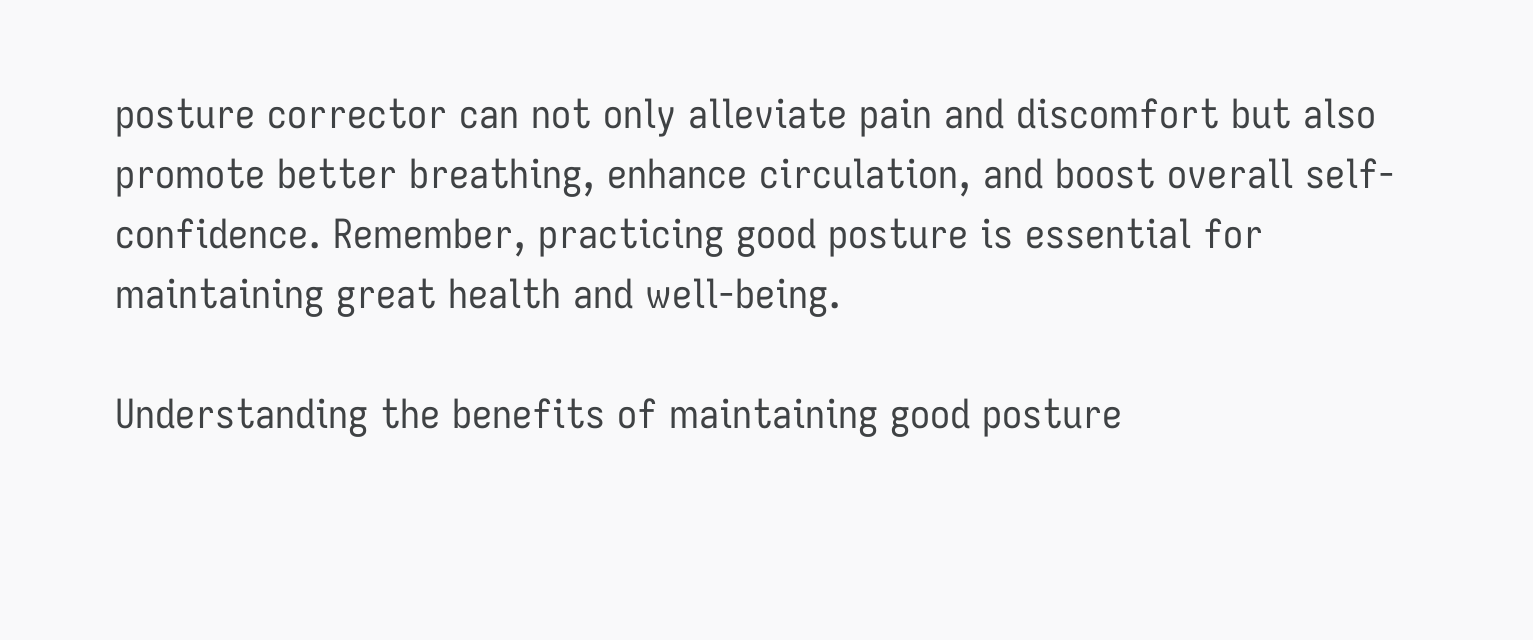posture corrector can not only alleviate pain and discomfort but also promote better breathing, enhance circulation, and boost overall self-confidence. Remember, practicing good posture is essential for maintaining great health and well-being.

Understanding the benefits of maintaining good posture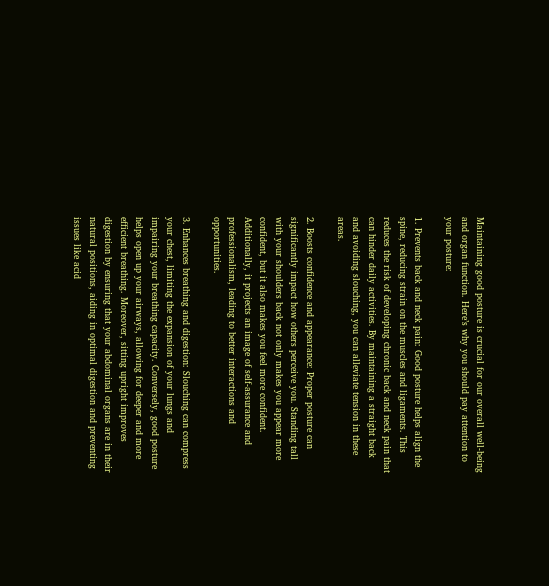Maintaining good posture is crucial for our overall well-being and organ function. Here’s why you should pay attention to your posture:

1. Prevents back and neck pain: Good posture helps align the spine, reducing strain on the muscles and ligaments. This reduces the risk of developing chronic back and neck pain that can hinder daily activities. By maintaining a straight back and avoiding slouching, you can alleviate tension in these areas.

2. Boosts confidence and appearance: Proper posture can significantly impact how others perceive you. Standing tall with your shoulders back not only makes you appear more confident, but it also makes you feel more confident. Additionally, it projects an image of self-assurance and professionalism, leading to better interactions and opportunities.

3. Enhances breathing and digestion: Slouching can compress your chest, limiting the expansion of your lungs and impairing your breathing capacity. Conversely, good posture helps open up your airways, allowing for deeper and more efficient breathing. Moreover, sitting upright improves digestion by ensuring that your abdominal organs are in their natural positions, aiding in optimal digestion and preventing issues like acid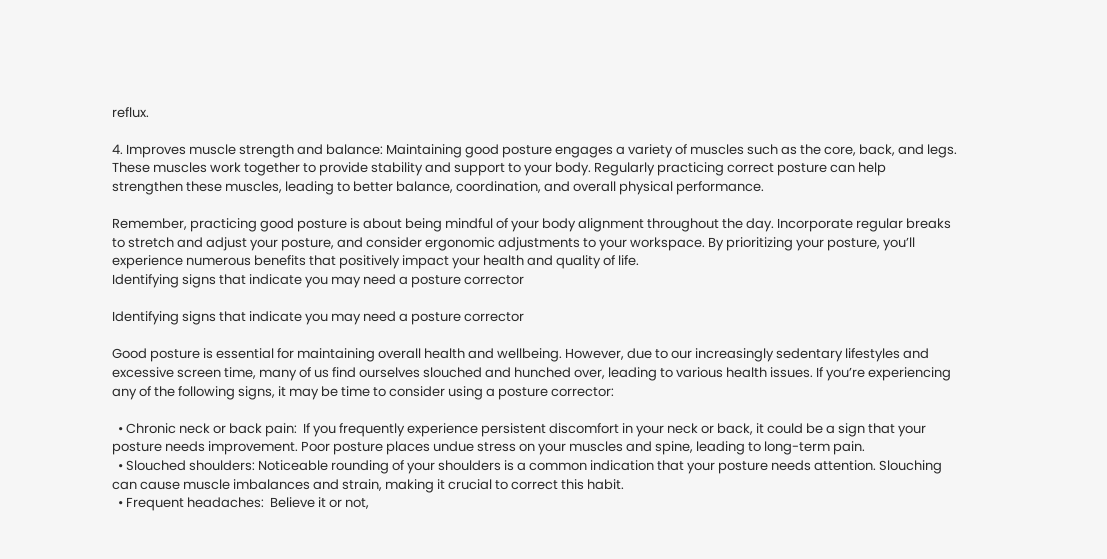reflux.

4. Improves muscle strength and balance: Maintaining good posture engages a variety of muscles such as the core, back, and legs. These muscles work together to provide stability and support to your body. Regularly practicing correct posture can help strengthen these muscles, leading to better balance, coordination, and overall physical performance.

Remember, practicing good posture is about being mindful of your body alignment throughout the day. Incorporate regular breaks to stretch and adjust your posture, and consider ergonomic adjustments to your workspace. By prioritizing your posture, you’ll experience numerous benefits that positively impact your health and quality of life.
Identifying signs that indicate you may need a posture corrector

Identifying signs that indicate you may need a posture corrector

Good posture is essential for maintaining overall health and wellbeing. However, due to our increasingly sedentary lifestyles and excessive screen time, many of us find ourselves slouched and hunched over, leading to various health issues. If you’re experiencing any of the following signs, it may be time to consider using a posture corrector:

  • Chronic neck or back pain:  If you frequently experience persistent discomfort in your neck or back, it could be a sign that your posture needs improvement. Poor posture places undue stress on your muscles and spine, leading to long-term pain.
  • Slouched shoulders: Noticeable rounding of your shoulders is a common indication that your posture needs attention. Slouching can cause muscle imbalances and strain, making it crucial to correct this habit.
  • Frequent headaches:  Believe it or not,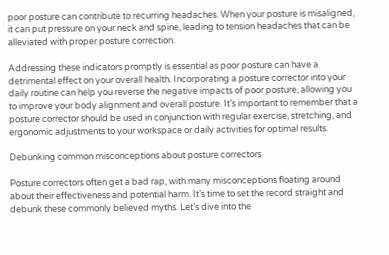poor posture can contribute to recurring headaches. When your posture is misaligned, it can put pressure on your neck and spine, leading to tension headaches that can be alleviated with proper posture correction.

Addressing these indicators promptly is essential as poor posture can have a detrimental effect on your overall health. Incorporating a posture corrector into your daily routine can help you reverse the negative impacts of poor posture, allowing you to improve your body alignment and overall posture. It’s important to remember that a posture corrector should be used in conjunction with regular exercise, stretching, and ergonomic adjustments to your workspace or daily activities for optimal results.

Debunking common misconceptions about posture correctors

Posture correctors often get a bad rap, with many misconceptions floating around about their effectiveness and potential harm. It’s time to set the record straight and debunk these commonly believed myths. Let’s dive into the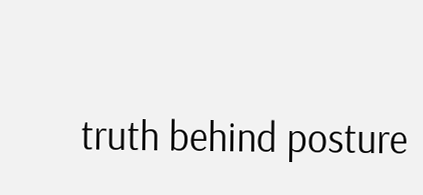truth behind posture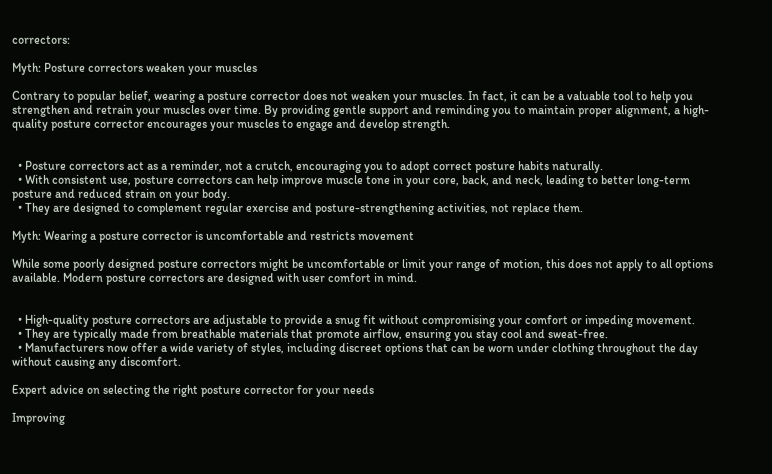correctors:

Myth: Posture correctors weaken your muscles

Contrary to popular belief, wearing a posture corrector does not weaken your muscles. In fact, it can be a valuable tool to help you strengthen and retrain your muscles over time. By providing gentle support and reminding you to maintain proper alignment, a high-quality posture corrector encourages your muscles to engage and develop strength.


  • Posture correctors act as a reminder, not a crutch, encouraging you to adopt correct posture habits naturally.
  • With consistent use, posture correctors can help improve muscle tone in your core, back, and neck, leading to better long-term posture and reduced strain on your body.
  • They are designed to complement regular exercise and posture-strengthening activities, not replace them.

Myth: Wearing a posture corrector is uncomfortable and restricts movement

While some poorly designed posture correctors might be uncomfortable or limit your range of motion, this does not apply to all options available. Modern posture correctors are designed with user comfort in mind.


  • High-quality posture correctors are adjustable to provide a snug fit without compromising your comfort or impeding movement.
  • They are typically made from breathable materials that promote airflow, ensuring you stay cool and sweat-free.
  • Manufacturers now offer a wide variety of styles, including discreet options that can be worn under clothing throughout the day without causing any discomfort.

Expert advice on selecting the right posture corrector for your needs

Improving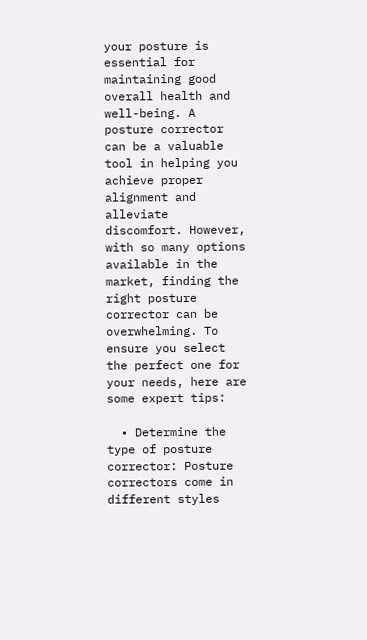your posture is essential for maintaining good overall health and well-being. A posture corrector can be a valuable tool in helping you achieve proper alignment and alleviate discomfort. However, with so many options available in the market, finding the right posture corrector can be overwhelming. To ensure you select the perfect one for your needs, here are some expert tips:

  • Determine the type of posture corrector: Posture correctors come in different styles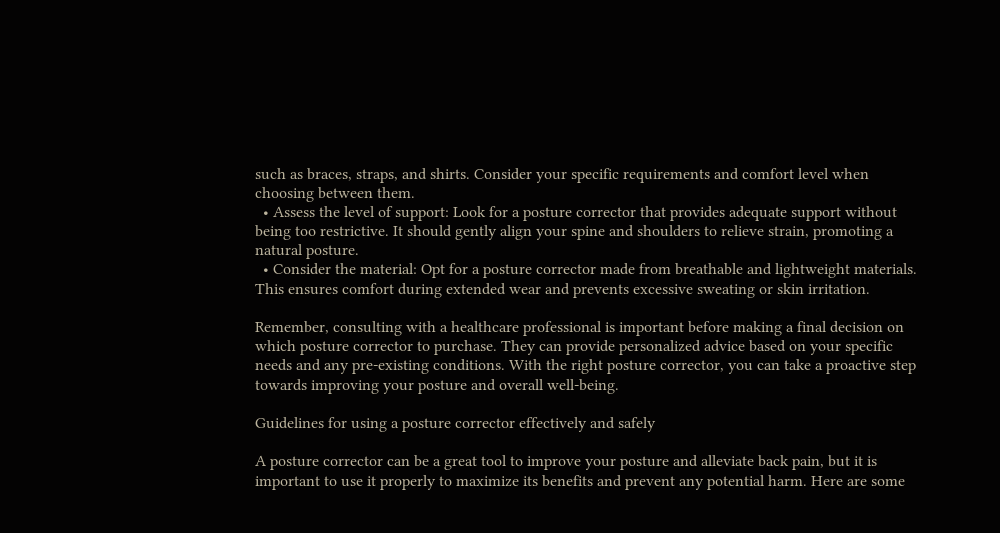such as braces, straps, and shirts. Consider your specific requirements and comfort level when choosing between them.
  • Assess the level of support: Look for a posture corrector that provides adequate support without being too restrictive. It should gently align your spine and shoulders to relieve strain, promoting a natural posture.
  • Consider the material: Opt for a posture corrector made from breathable and lightweight materials. This ensures comfort during extended wear and prevents excessive sweating or skin irritation.

Remember, consulting with a healthcare professional is important before making a final decision on which posture corrector to purchase. They can provide personalized advice based on your specific needs and any pre-existing conditions. With the right posture corrector, you can take a proactive step towards improving your posture and overall well-being.

Guidelines for using a posture corrector effectively and safely

A posture corrector can be a great tool to improve your posture and alleviate back pain, but it is important to use it properly to maximize its benefits and prevent any potential harm. Here are some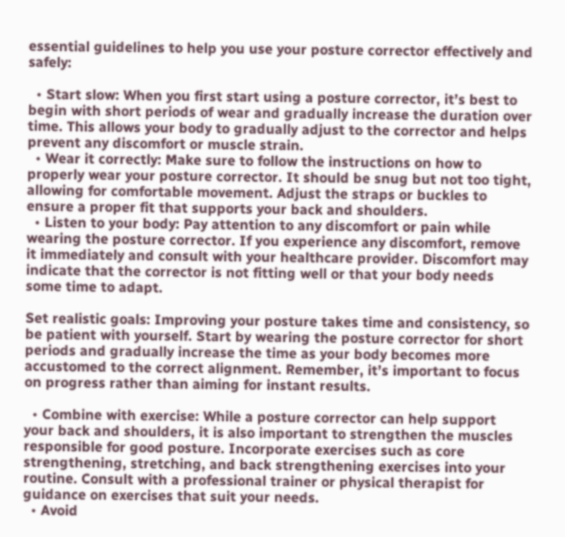essential guidelines to help you use your posture corrector effectively and safely:

  • Start slow: When you first start using a posture corrector, it’s best to begin with short periods of wear and gradually increase the duration over time. This allows your body to gradually adjust to the corrector and helps prevent any discomfort or muscle strain.
  • Wear it correctly: Make sure to follow the instructions on how to properly wear your posture corrector. It should be snug but not too tight, allowing for comfortable movement. Adjust the straps or buckles to ensure a proper fit that supports your back and shoulders.
  • Listen to your body: Pay attention to any discomfort or pain while wearing the posture corrector. If you experience any discomfort, remove it immediately and consult with your healthcare provider. Discomfort may indicate that the corrector is not fitting well or that your body needs some time to adapt.

Set realistic goals: Improving your posture takes time and consistency, so be patient with yourself. Start by wearing the posture corrector for short periods and gradually increase the time as your body becomes more accustomed to the correct alignment. Remember, it’s important to focus on progress rather than aiming for instant results.

  • Combine with exercise: While a posture corrector can help support your back and shoulders, it is also important to strengthen the muscles responsible for good posture. Incorporate exercises such as core strengthening, stretching, and back strengthening exercises into your routine. Consult with a professional trainer or physical therapist for guidance on exercises that suit your needs.
  • Avoid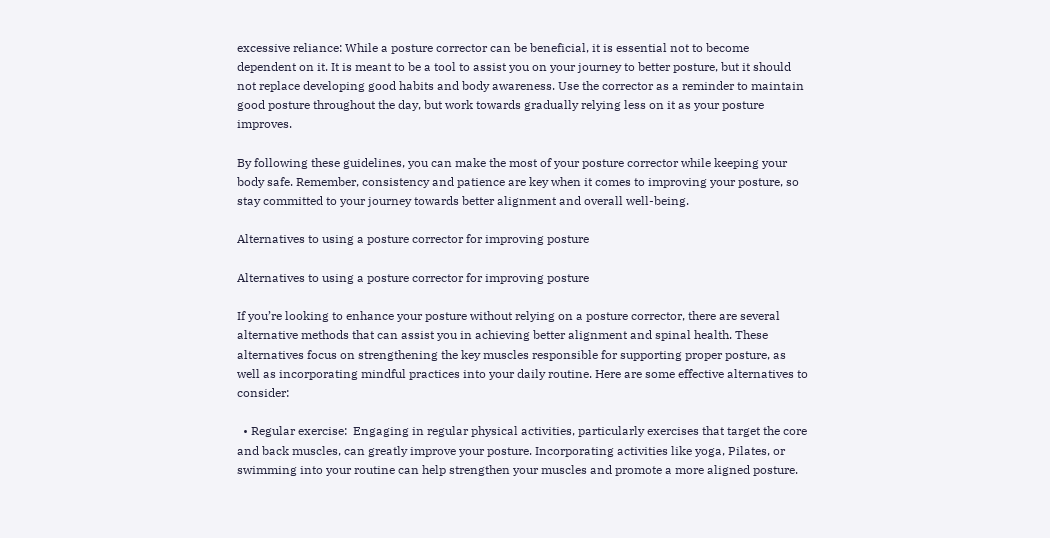excessive reliance: While a posture corrector can be beneficial, it is essential not to become dependent on it. It is meant to be a tool to assist you on your journey to better posture, but it should not replace developing good habits and body awareness. Use the corrector as a reminder to maintain good posture throughout the day, but work towards gradually relying less on it as your posture improves.

By following these guidelines, you can make the most of your posture corrector while keeping your body safe. Remember, consistency and patience are key when it comes to improving your posture, so stay committed to your journey towards better alignment and overall well-being.

Alternatives to using a posture corrector for improving posture

Alternatives to using a posture corrector for improving posture

If you’re looking to enhance your posture without relying on a posture corrector, there are several alternative methods that can assist you in achieving better alignment and spinal health. These alternatives focus on strengthening the key muscles responsible for supporting proper posture, as well as incorporating mindful practices into your daily routine. Here are some effective alternatives to consider:

  • Regular exercise:  Engaging in regular physical activities, particularly exercises that target the core and back muscles, can greatly improve your posture. Incorporating activities like yoga, Pilates, or swimming into your routine can help strengthen your muscles and promote a more aligned posture.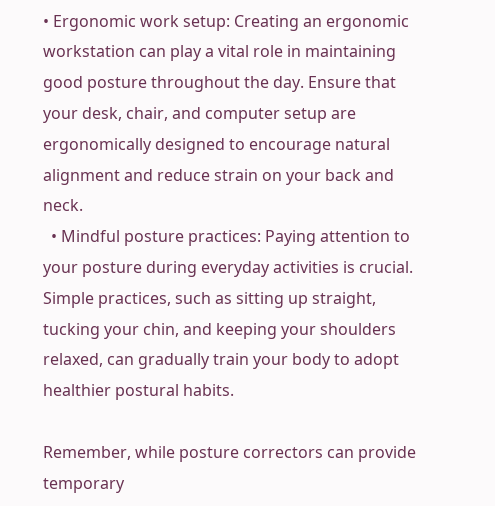• Ergonomic work setup: Creating an ergonomic workstation can play a vital role in maintaining good posture throughout the day. Ensure that your desk, chair, and computer setup are ergonomically designed to encourage natural alignment and reduce strain on your back and neck.
  • Mindful posture practices: Paying attention to your posture during everyday activities is crucial. Simple practices, such as sitting up straight, tucking your chin, and keeping your shoulders relaxed, can gradually train your body to adopt healthier postural habits.

Remember, while posture correctors can provide temporary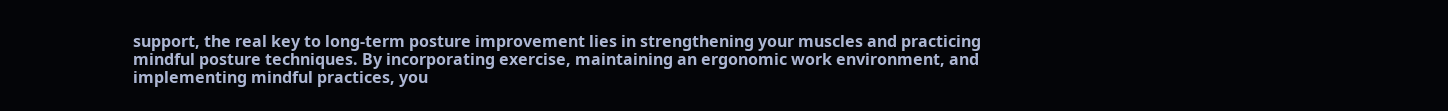support, the real key to long-term posture improvement lies in strengthening your muscles and practicing mindful posture techniques. By incorporating exercise, maintaining an ergonomic work environment, and implementing mindful practices, you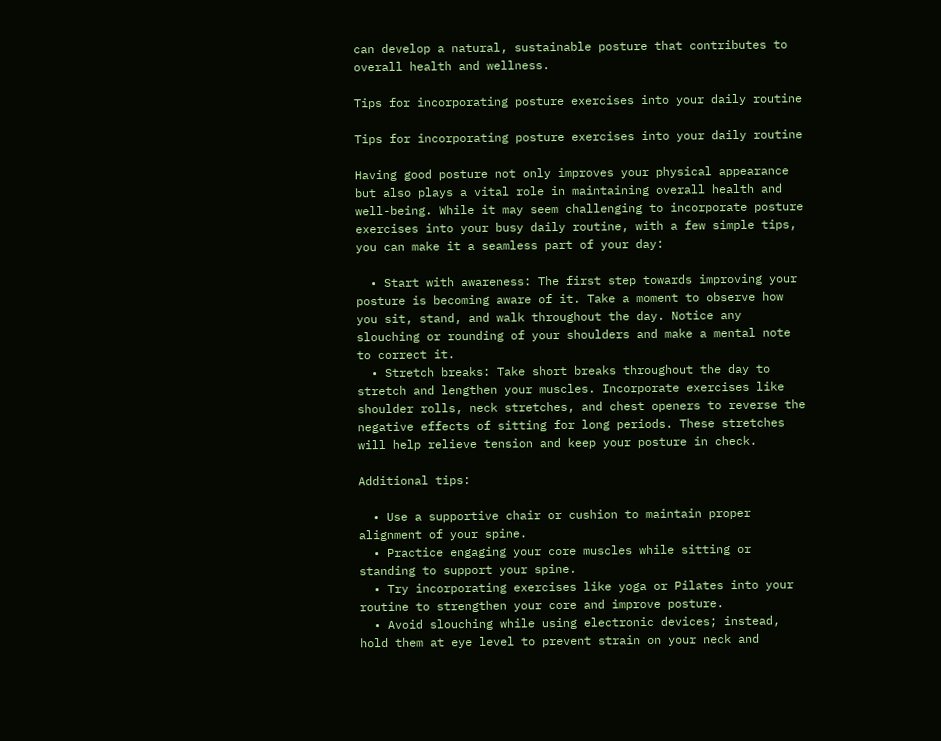can develop a natural, sustainable posture that contributes to overall health and wellness.

Tips for incorporating posture exercises into your daily routine

Tips for incorporating posture exercises into your daily routine

Having good posture not only improves your physical appearance but also plays a vital role in maintaining overall health and well-being. While it may seem challenging to incorporate posture exercises into your busy daily routine, with a few simple tips, you can make it a seamless part of your day:

  • Start with awareness: The first step towards improving your posture is becoming aware of it. Take a moment to observe how you sit, stand, and walk throughout the day. Notice any slouching or rounding of your shoulders and make a mental note to correct it.
  • Stretch breaks: Take short breaks throughout the day to stretch and lengthen your muscles. Incorporate exercises like shoulder rolls, neck stretches, and chest openers to reverse the negative effects of sitting for long periods. These stretches will help relieve tension and keep your posture in check.

Additional tips:

  • Use a supportive chair or cushion to maintain proper alignment of your spine.
  • Practice engaging your core muscles while sitting or standing to support your spine.
  • Try incorporating exercises like yoga or Pilates into your routine to strengthen your core and improve posture.
  • Avoid slouching while using electronic devices; instead, hold them at eye level to prevent strain on your neck and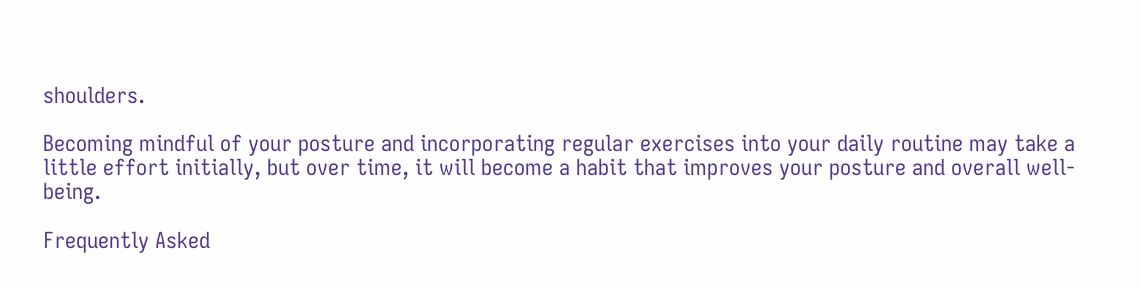shoulders.

Becoming mindful of your posture and incorporating regular exercises into your daily routine may take a little effort initially, but over time, it will become a habit that improves your posture and overall well-being.

Frequently Asked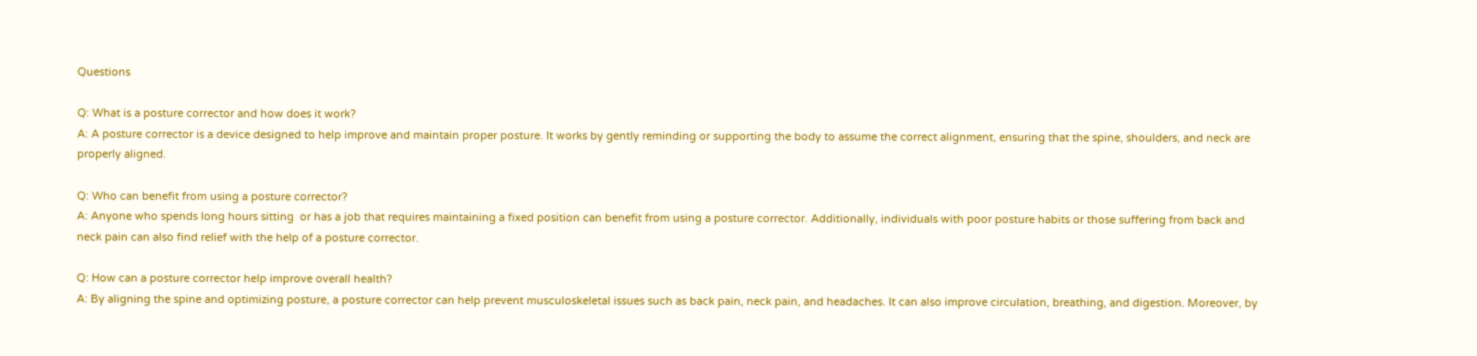Questions

Q: What is a posture corrector and how does it work?
A: A posture corrector is a device designed to help improve and maintain proper posture. It works by gently reminding or supporting the body to assume the correct alignment, ensuring that the spine, shoulders, and neck are properly aligned.

Q: Who can benefit from using a posture corrector?
A: Anyone who spends long hours sitting  or has a job that requires maintaining a fixed position can benefit from using a posture corrector. Additionally, individuals with poor posture habits or those suffering from back and neck pain can also find relief with the help of a posture corrector.

Q: How can a posture corrector help improve overall health?
A: By aligning the spine and optimizing posture, a posture corrector can help prevent musculoskeletal issues such as back pain, neck pain, and headaches. It can also improve circulation, breathing, and digestion. Moreover, by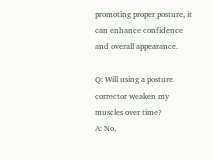promoting proper posture, it can enhance confidence and overall appearance.

Q: Will using a posture corrector weaken my muscles over time?
A: No,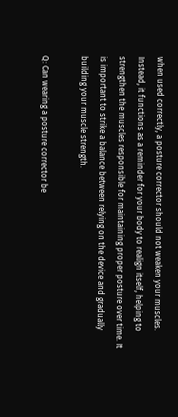when used correctly, a posture corrector should not weaken your muscles. Instead, it functions as a reminder for your body to realign itself, helping to strengthen the muscles responsible for maintaining proper posture over time. It is important to strike a balance between relying on the device and gradually building your muscle strength.

Q: Can wearing a posture corrector be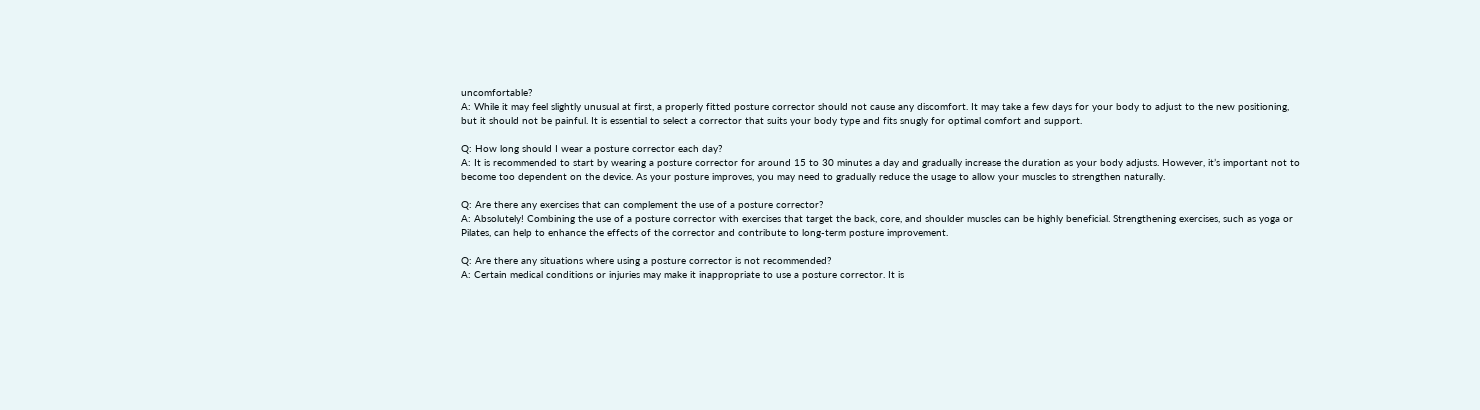uncomfortable?
A: While it may feel slightly unusual at first, a properly fitted posture corrector should not cause any discomfort. It may take a few days for your body to adjust to the new positioning, but it should not be painful. It is essential to select a corrector that suits your body type and fits snugly for optimal comfort and support.

Q: How long should I wear a posture corrector each day?
A: It is recommended to start by wearing a posture corrector for around 15 to 30 minutes a day and gradually increase the duration as your body adjusts. However, it’s important not to become too dependent on the device. As your posture improves, you may need to gradually reduce the usage to allow your muscles to strengthen naturally.

Q: Are there any exercises that can complement the use of a posture corrector?
A: Absolutely! Combining the use of a posture corrector with exercises that target the back, core, and shoulder muscles can be highly beneficial. Strengthening exercises, such as yoga or Pilates, can help to enhance the effects of the corrector and contribute to long-term posture improvement.

Q: Are there any situations where using a posture corrector is not recommended?
A: Certain medical conditions or injuries may make it inappropriate to use a posture corrector. It is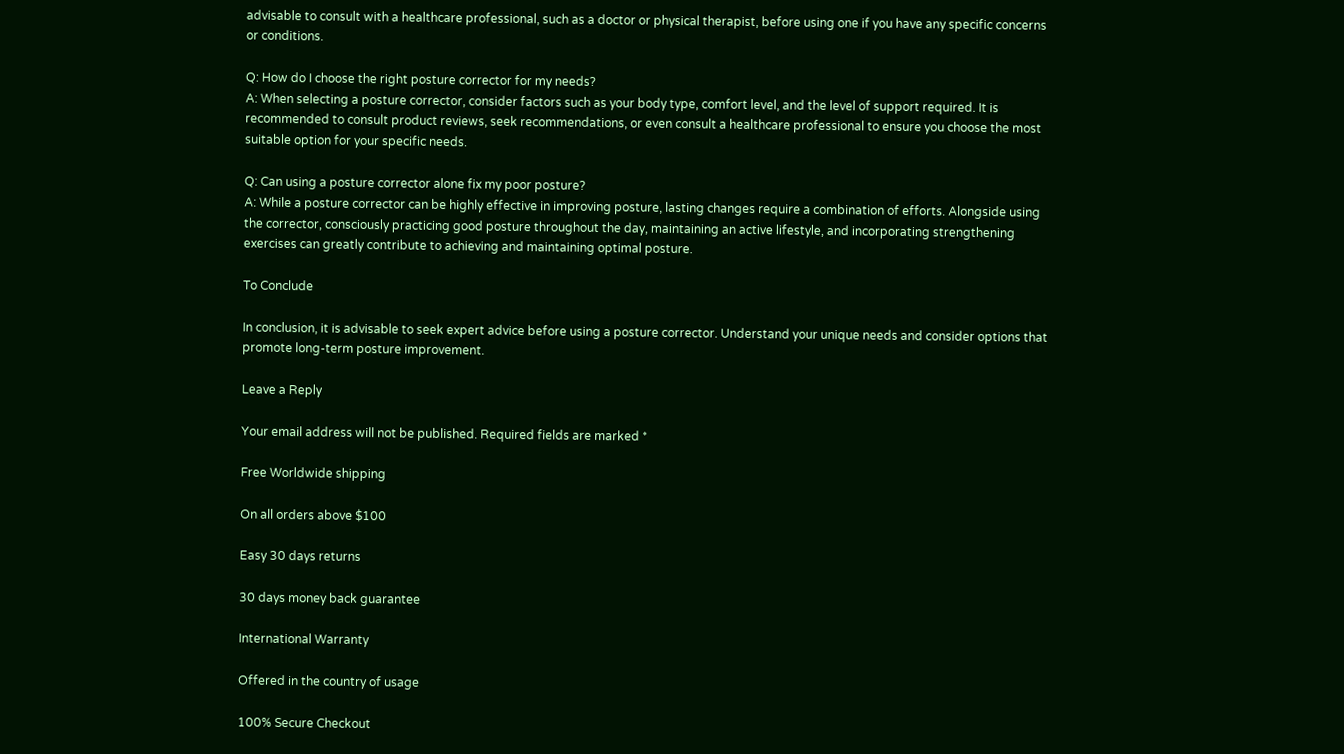advisable to consult with a healthcare professional, such as a doctor or physical therapist, before using one if you have any specific concerns or conditions.

Q: How do I choose the right posture corrector for my needs?
A: When selecting a posture corrector, consider factors such as your body type, comfort level, and the level of support required. It is recommended to consult product reviews, seek recommendations, or even consult a healthcare professional to ensure you choose the most suitable option for your specific needs.

Q: Can using a posture corrector alone fix my poor posture?
A: While a posture corrector can be highly effective in improving posture, lasting changes require a combination of efforts. Alongside using the corrector, consciously practicing good posture throughout the day, maintaining an active lifestyle, and incorporating strengthening exercises can greatly contribute to achieving and maintaining optimal posture.

To Conclude

In conclusion, it is advisable to seek expert advice before using a posture corrector. Understand your unique needs and consider options that promote long-term posture improvement.

Leave a Reply

Your email address will not be published. Required fields are marked *

Free Worldwide shipping

On all orders above $100

Easy 30 days returns

30 days money back guarantee

International Warranty

Offered in the country of usage

100% Secure Checkout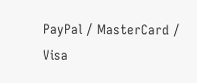PayPal / MasterCard / Visa